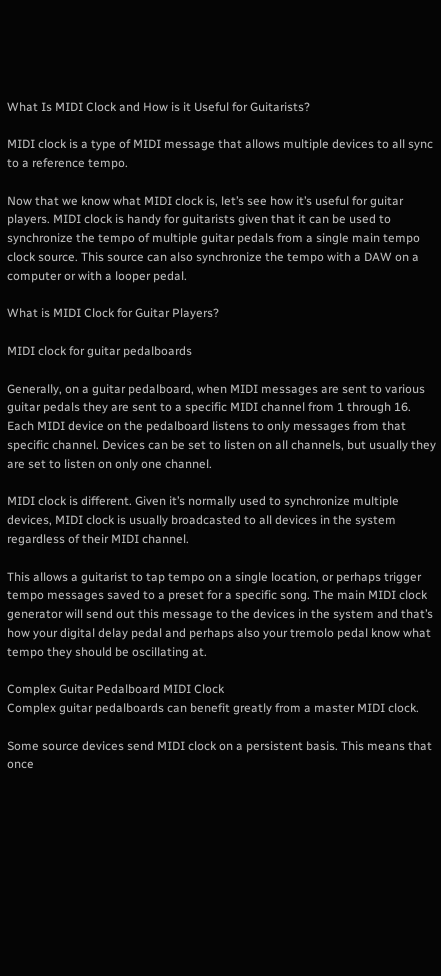What Is MIDI Clock and How is it Useful for Guitarists?

MIDI clock is a type of MIDI message that allows multiple devices to all sync to a reference tempo.

Now that we know what MIDI clock is, let’s see how it’s useful for guitar players. MIDI clock is handy for guitarists given that it can be used to synchronize the tempo of multiple guitar pedals from a single main tempo clock source. This source can also synchronize the tempo with a DAW on a computer or with a looper pedal.

What is MIDI Clock for Guitar Players?

MIDI clock for guitar pedalboards

Generally, on a guitar pedalboard, when MIDI messages are sent to various guitar pedals they are sent to a specific MIDI channel from 1 through 16. Each MIDI device on the pedalboard listens to only messages from that specific channel. Devices can be set to listen on all channels, but usually they are set to listen on only one channel.

MIDI clock is different. Given it’s normally used to synchronize multiple devices, MIDI clock is usually broadcasted to all devices in the system regardless of their MIDI channel.

This allows a guitarist to tap tempo on a single location, or perhaps trigger tempo messages saved to a preset for a specific song. The main MIDI clock generator will send out this message to the devices in the system and that’s how your digital delay pedal and perhaps also your tremolo pedal know what tempo they should be oscillating at.

Complex Guitar Pedalboard MIDI Clock
Complex guitar pedalboards can benefit greatly from a master MIDI clock.

Some source devices send MIDI clock on a persistent basis. This means that once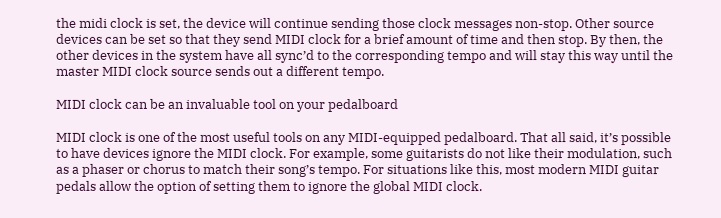the midi clock is set, the device will continue sending those clock messages non-stop. Other source devices can be set so that they send MIDI clock for a brief amount of time and then stop. By then, the other devices in the system have all sync’d to the corresponding tempo and will stay this way until the master MIDI clock source sends out a different tempo.

MIDI clock can be an invaluable tool on your pedalboard

MIDI clock is one of the most useful tools on any MIDI-equipped pedalboard. That all said, it’s possible to have devices ignore the MIDI clock. For example, some guitarists do not like their modulation, such as a phaser or chorus to match their song’s tempo. For situations like this, most modern MIDI guitar pedals allow the option of setting them to ignore the global MIDI clock.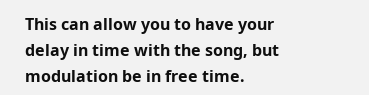This can allow you to have your delay in time with the song, but modulation be in free time.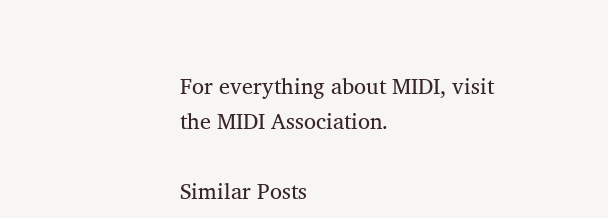For everything about MIDI, visit the MIDI Association.

Similar Posts